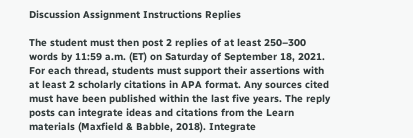Discussion Assignment Instructions Replies

The student must then post 2 replies of at least 250–300 words by 11:59 a.m. (ET) on Saturday of September 18, 2021. For each thread, students must support their assertions with at least 2 scholarly citations in APA format. Any sources cited must have been published within the last five years. The reply posts can integrate ideas and citations from the Learn materials (Maxfield & Babble, 2018). Integrate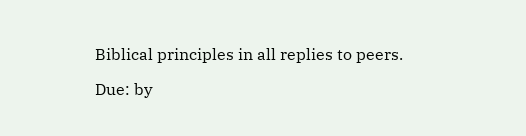Biblical principles in all replies to peers.

Due: by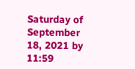Saturday of September 18, 2021 by 11:59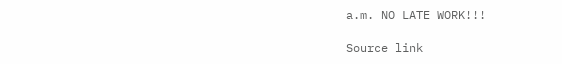a.m. NO LATE WORK!!!

Source link